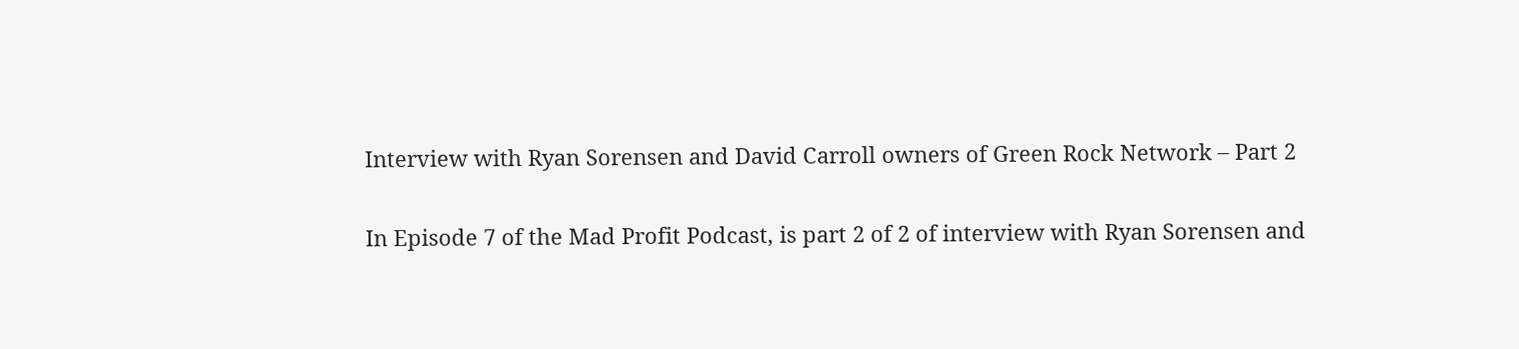Interview with Ryan Sorensen and David Carroll owners of Green Rock Network – Part 2

In Episode 7 of the Mad Profit Podcast, is part 2 of 2 of interview with Ryan Sorensen and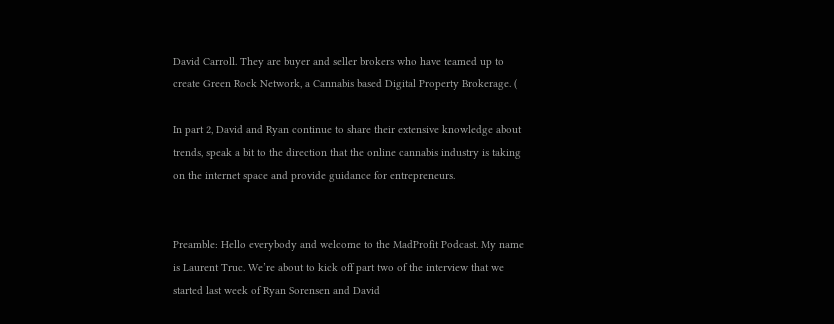David Carroll. They are buyer and seller brokers who have teamed up to create Green Rock Network, a Cannabis based Digital Property Brokerage. (

In part 2, David and Ryan continue to share their extensive knowledge about trends, speak a bit to the direction that the online cannabis industry is taking on the internet space and provide guidance for entrepreneurs.


Preamble: Hello everybody and welcome to the MadProfit Podcast. My name is Laurent Truc. We’re about to kick off part two of the interview that we started last week of Ryan Sorensen and David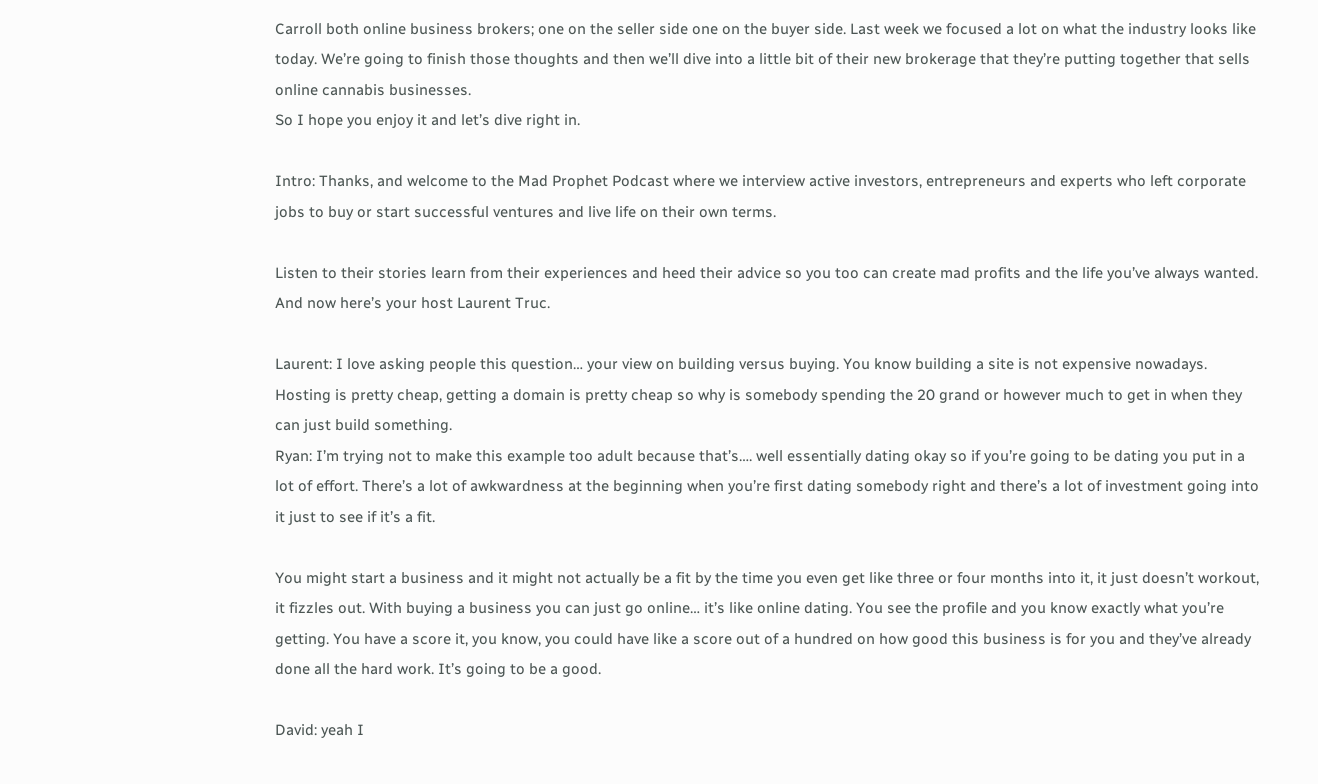Carroll both online business brokers; one on the seller side one on the buyer side. Last week we focused a lot on what the industry looks like today. We’re going to finish those thoughts and then we’ll dive into a little bit of their new brokerage that they’re putting together that sells online cannabis businesses.
So I hope you enjoy it and let’s dive right in.

Intro: Thanks, and welcome to the Mad Prophet Podcast where we interview active investors, entrepreneurs and experts who left corporate jobs to buy or start successful ventures and live life on their own terms.

Listen to their stories learn from their experiences and heed their advice so you too can create mad profits and the life you’ve always wanted. And now here’s your host Laurent Truc.

Laurent: I love asking people this question… your view on building versus buying. You know building a site is not expensive nowadays. Hosting is pretty cheap, getting a domain is pretty cheap so why is somebody spending the 20 grand or however much to get in when they can just build something.
Ryan: I’m trying not to make this example too adult because that’s…. well essentially dating okay so if you’re going to be dating you put in a lot of effort. There’s a lot of awkwardness at the beginning when you’re first dating somebody right and there’s a lot of investment going into it just to see if it’s a fit.

You might start a business and it might not actually be a fit by the time you even get like three or four months into it, it just doesn’t workout, it fizzles out. With buying a business you can just go online… it’s like online dating. You see the profile and you know exactly what you’re getting. You have a score it, you know, you could have like a score out of a hundred on how good this business is for you and they’ve already done all the hard work. It’s going to be a good.

David: yeah I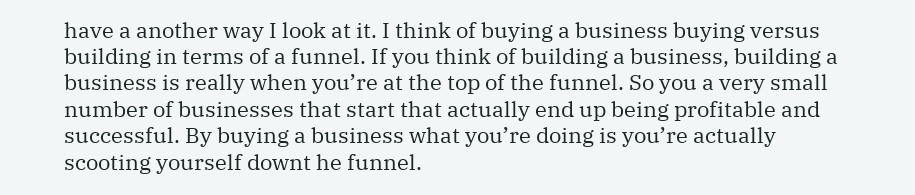have a another way I look at it. I think of buying a business buying versus building in terms of a funnel. If you think of building a business, building a business is really when you’re at the top of the funnel. So you a very small number of businesses that start that actually end up being profitable and successful. By buying a business what you’re doing is you’re actually scooting yourself downt he funnel.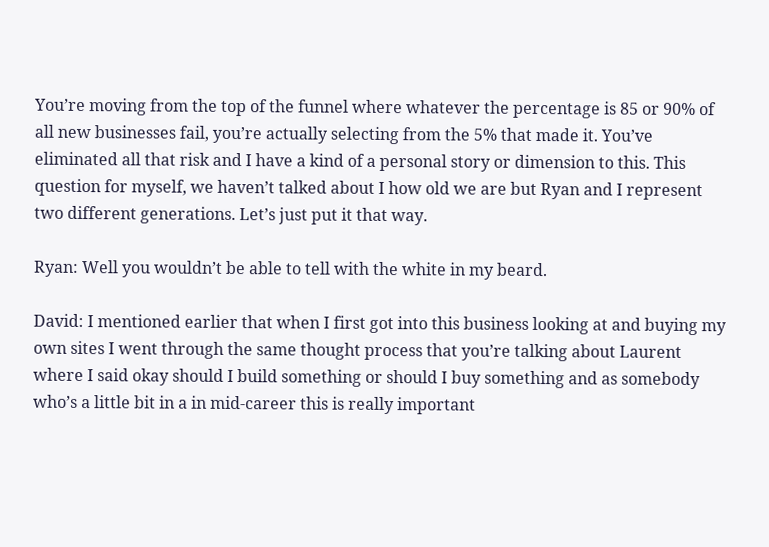You’re moving from the top of the funnel where whatever the percentage is 85 or 90% of all new businesses fail, you’re actually selecting from the 5% that made it. You’ve eliminated all that risk and I have a kind of a personal story or dimension to this. This question for myself, we haven’t talked about I how old we are but Ryan and I represent two different generations. Let’s just put it that way.

Ryan: Well you wouldn’t be able to tell with the white in my beard.

David: I mentioned earlier that when I first got into this business looking at and buying my own sites I went through the same thought process that you’re talking about Laurent where I said okay should I build something or should I buy something and as somebody who’s a little bit in a in mid-career this is really important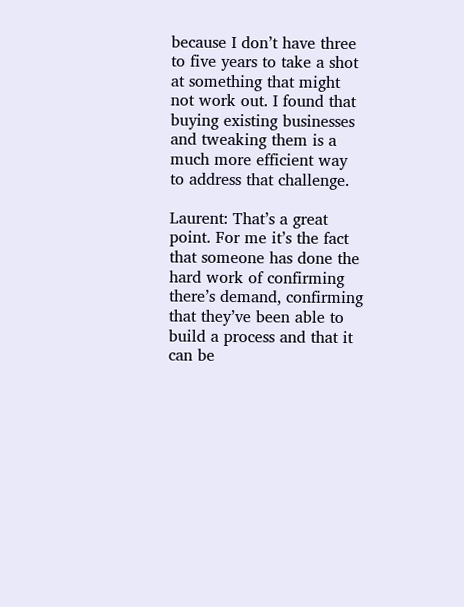because I don’t have three to five years to take a shot at something that might not work out. I found that buying existing businesses and tweaking them is a much more efficient way to address that challenge.

Laurent: That’s a great point. For me it’s the fact that someone has done the hard work of confirming there’s demand, confirming that they’ve been able to build a process and that it can be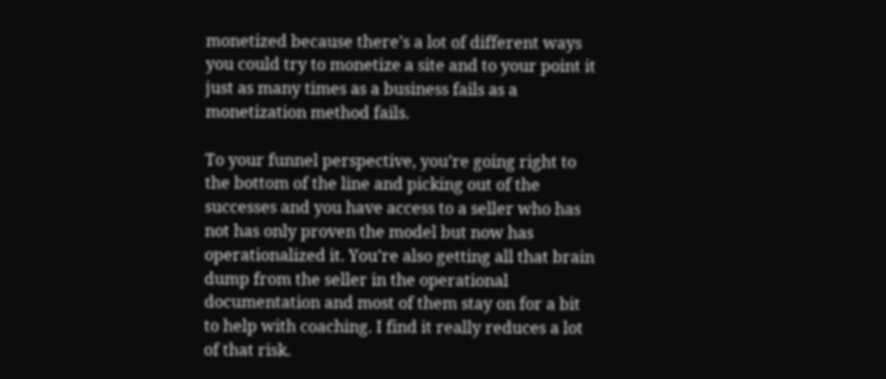monetized because there’s a lot of different ways you could try to monetize a site and to your point it just as many times as a business fails as a monetization method fails.

To your funnel perspective, you’re going right to the bottom of the line and picking out of the successes and you have access to a seller who has not has only proven the model but now has operationalized it. You’re also getting all that brain dump from the seller in the operational documentation and most of them stay on for a bit to help with coaching. I find it really reduces a lot of that risk.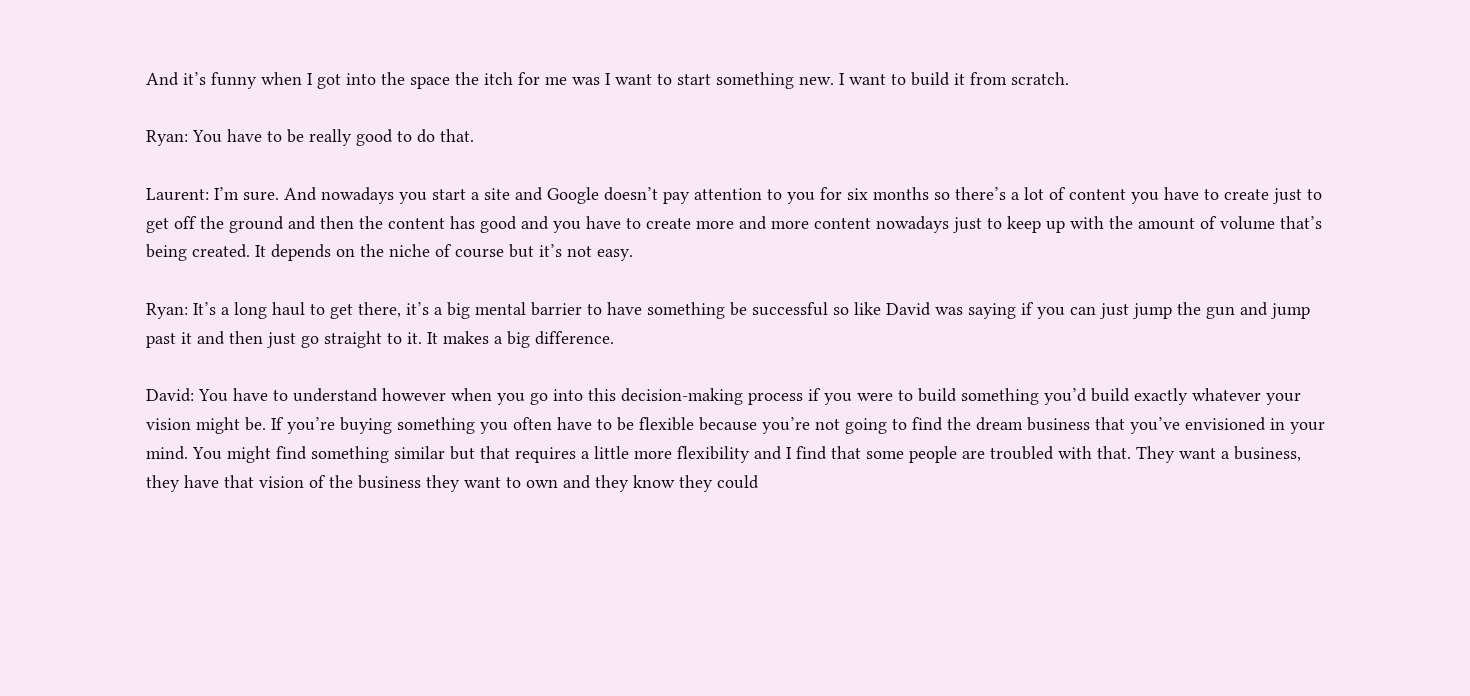And it’s funny when I got into the space the itch for me was I want to start something new. I want to build it from scratch.

Ryan: You have to be really good to do that.

Laurent: I’m sure. And nowadays you start a site and Google doesn’t pay attention to you for six months so there’s a lot of content you have to create just to get off the ground and then the content has good and you have to create more and more content nowadays just to keep up with the amount of volume that’s being created. It depends on the niche of course but it’s not easy.

Ryan: It’s a long haul to get there, it’s a big mental barrier to have something be successful so like David was saying if you can just jump the gun and jump past it and then just go straight to it. It makes a big difference.

David: You have to understand however when you go into this decision-making process if you were to build something you’d build exactly whatever your vision might be. If you’re buying something you often have to be flexible because you’re not going to find the dream business that you’ve envisioned in your mind. You might find something similar but that requires a little more flexibility and I find that some people are troubled with that. They want a business, they have that vision of the business they want to own and they know they could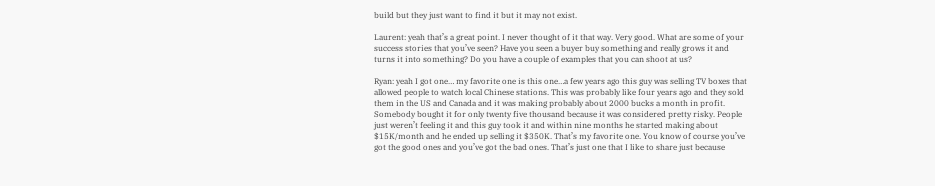build but they just want to find it but it may not exist.

Laurent: yeah that’s a great point. I never thought of it that way. Very good. What are some of your success stories that you’ve seen? Have you seen a buyer buy something and really grows it and turns it into something? Do you have a couple of examples that you can shoot at us?

Ryan: yeah I got one… my favorite one is this one…a few years ago this guy was selling TV boxes that allowed people to watch local Chinese stations. This was probably like four years ago and they sold them in the US and Canada and it was making probably about 2000 bucks a month in profit. Somebody bought it for only twenty five thousand because it was considered pretty risky. People just weren’t feeling it and this guy took it and within nine months he started making about $15K/month and he ended up selling it $350K. That’s my favorite one. You know of course you’ve got the good ones and you’ve got the bad ones. That’s just one that I like to share just because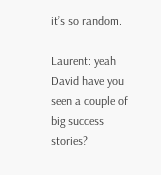it’s so random.

Laurent: yeah David have you seen a couple of big success stories?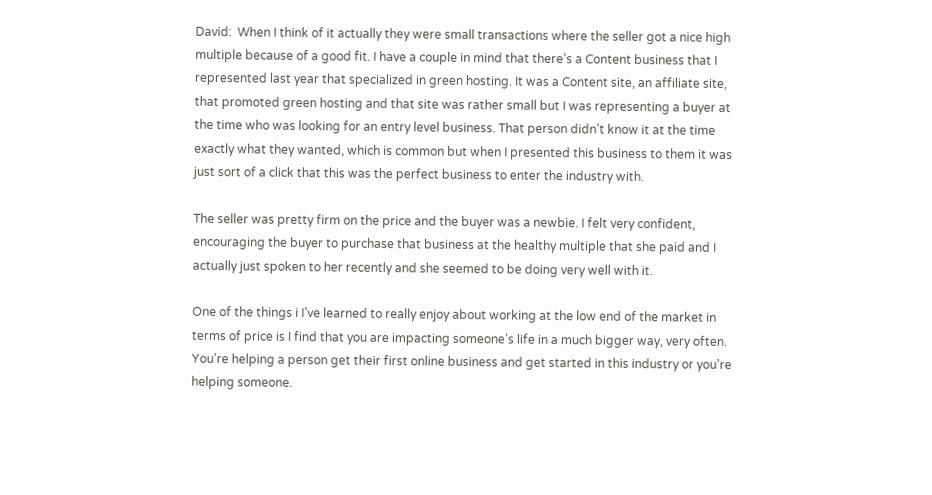David:  When I think of it actually they were small transactions where the seller got a nice high multiple because of a good fit. I have a couple in mind that there’s a Content business that I represented last year that specialized in green hosting. It was a Content site, an affiliate site, that promoted green hosting and that site was rather small but I was representing a buyer at the time who was looking for an entry level business. That person didn’t know it at the time exactly what they wanted, which is common but when I presented this business to them it was just sort of a click that this was the perfect business to enter the industry with.

The seller was pretty firm on the price and the buyer was a newbie. I felt very confident, encouraging the buyer to purchase that business at the healthy multiple that she paid and I actually just spoken to her recently and she seemed to be doing very well with it.

One of the things i I’ve learned to really enjoy about working at the low end of the market in terms of price is I find that you are impacting someone’s life in a much bigger way, very often. You’re helping a person get their first online business and get started in this industry or you’re helping someone.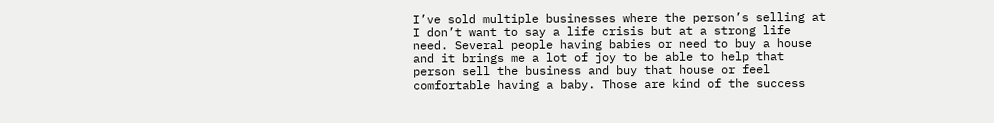I’ve sold multiple businesses where the person’s selling at I don’t want to say a life crisis but at a strong life need. Several people having babies or need to buy a house and it brings me a lot of joy to be able to help that person sell the business and buy that house or feel comfortable having a baby. Those are kind of the success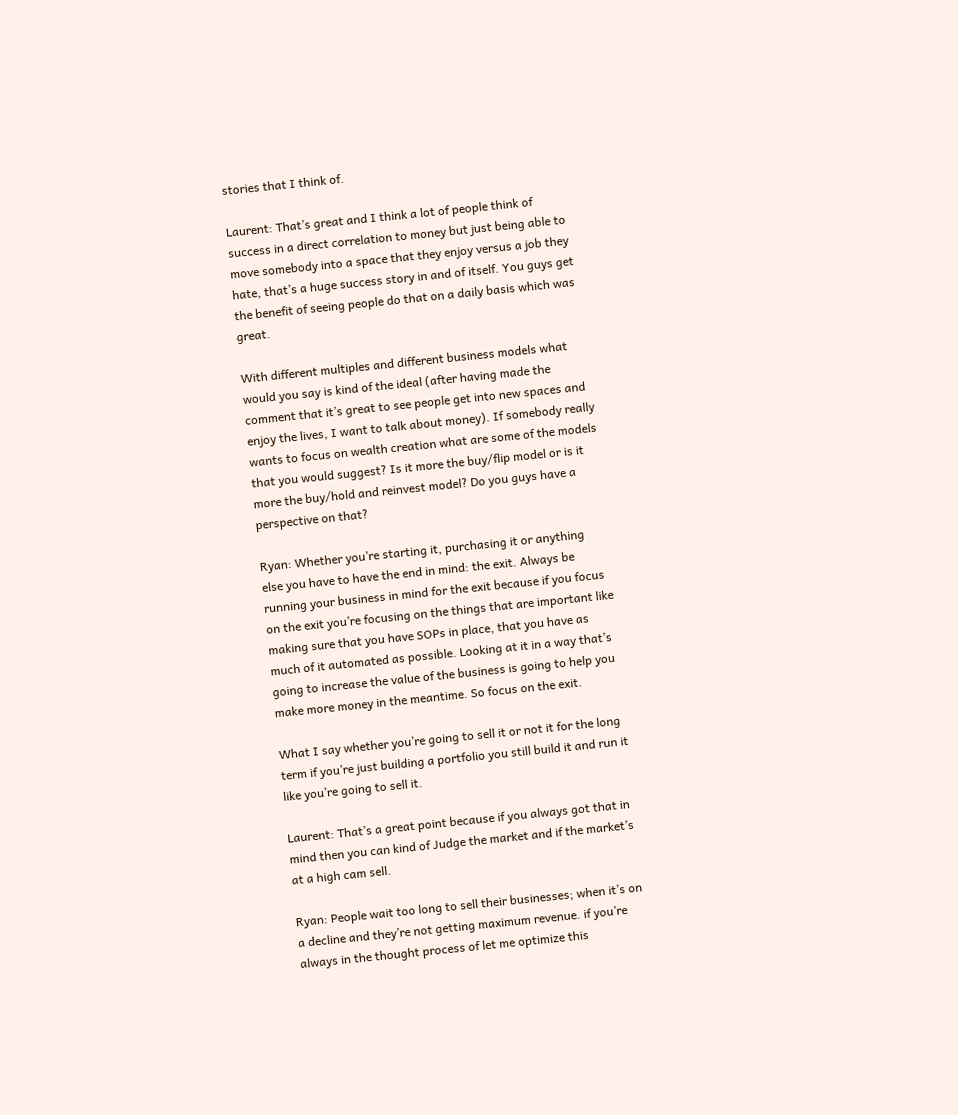stories that I think of.

Laurent: That’s great and I think a lot of people think of success in a direct correlation to money but just being able to move somebody into a space that they enjoy versus a job they hate, that’s a huge success story in and of itself. You guys get the benefit of seeing people do that on a daily basis which was great.

With different multiples and different business models what would you say is kind of the ideal (after having made the comment that it’s great to see people get into new spaces and enjoy the lives, I want to talk about money). If somebody really wants to focus on wealth creation what are some of the models that you would suggest? Is it more the buy/flip model or is it more the buy/hold and reinvest model? Do you guys have a perspective on that?

Ryan: Whether you’re starting it, purchasing it or anything else you have to have the end in mind: the exit. Always be running your business in mind for the exit because if you focus on the exit you’re focusing on the things that are important like making sure that you have SOPs in place, that you have as much of it automated as possible. Looking at it in a way that’s going to increase the value of the business is going to help you make more money in the meantime. So focus on the exit.

What I say whether you’re going to sell it or not it for the long term if you’re just building a portfolio you still build it and run it like you’re going to sell it.

Laurent: That’s a great point because if you always got that in mind then you can kind of Judge the market and if the market’s at a high cam sell.

Ryan: People wait too long to sell their businesses; when it’s on a decline and they’re not getting maximum revenue. if you’re always in the thought process of let me optimize this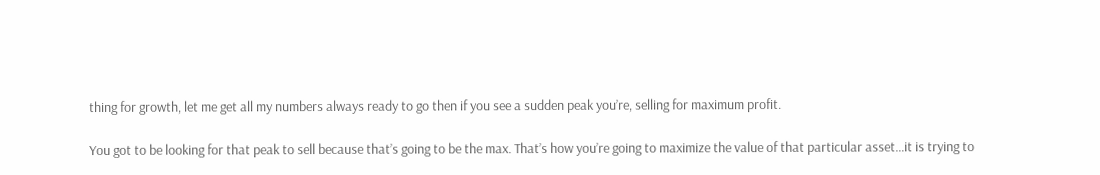thing for growth, let me get all my numbers always ready to go then if you see a sudden peak you’re, selling for maximum profit.

You got to be looking for that peak to sell because that’s going to be the max. That’s how you’re going to maximize the value of that particular asset…it is trying to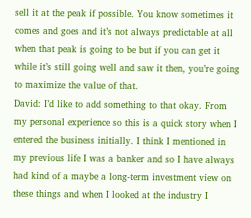sell it at the peak if possible. You know sometimes it comes and goes and it’s not always predictable at all when that peak is going to be but if you can get it while it’s still going well and saw it then, you’re going to maximize the value of that.
David: I’d like to add something to that okay. From my personal experience so this is a quick story when I entered the business initially. I think I mentioned in my previous life I was a banker and so I have always had kind of a maybe a long-term investment view on these things and when I looked at the industry I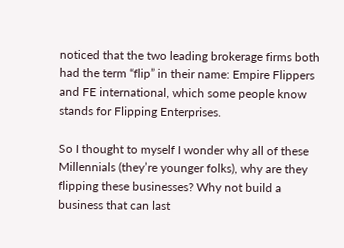noticed that the two leading brokerage firms both had the term “flip” in their name: Empire Flippers and FE international, which some people know stands for Flipping Enterprises.

So I thought to myself I wonder why all of these Millennials (they’re younger folks), why are they flipping these businesses? Why not build a business that can last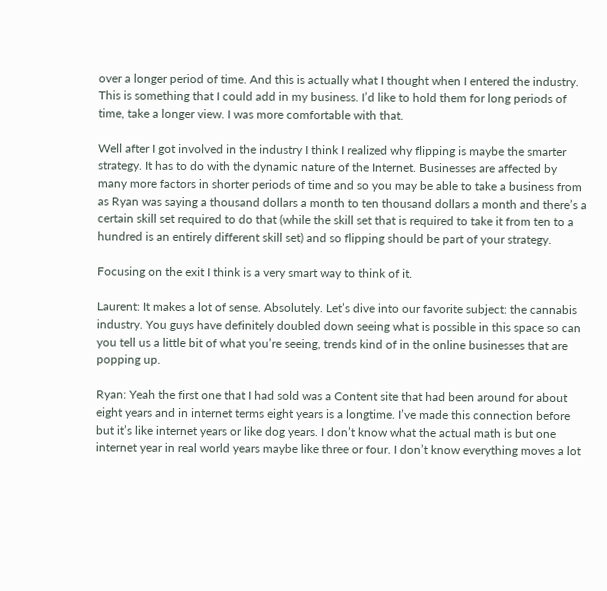over a longer period of time. And this is actually what I thought when I entered the industry. This is something that I could add in my business. I’d like to hold them for long periods of time, take a longer view. I was more comfortable with that.

Well after I got involved in the industry I think I realized why flipping is maybe the smarter strategy. It has to do with the dynamic nature of the Internet. Businesses are affected by many more factors in shorter periods of time and so you may be able to take a business from as Ryan was saying a thousand dollars a month to ten thousand dollars a month and there’s a certain skill set required to do that (while the skill set that is required to take it from ten to a hundred is an entirely different skill set) and so flipping should be part of your strategy.

Focusing on the exit I think is a very smart way to think of it.

Laurent: It makes a lot of sense. Absolutely. Let’s dive into our favorite subject: the cannabis industry. You guys have definitely doubled down seeing what is possible in this space so can you tell us a little bit of what you’re seeing, trends kind of in the online businesses that are popping up.

Ryan: Yeah the first one that I had sold was a Content site that had been around for about eight years and in internet terms eight years is a longtime. I’ve made this connection before but it’s like internet years or like dog years. I don’t know what the actual math is but one internet year in real world years maybe like three or four. I don’t know everything moves a lot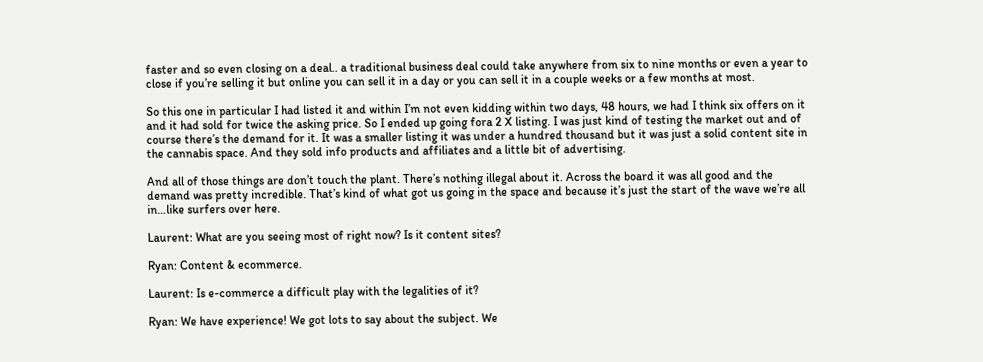faster and so even closing on a deal.. a traditional business deal could take anywhere from six to nine months or even a year to close if you’re selling it but online you can sell it in a day or you can sell it in a couple weeks or a few months at most.

So this one in particular I had listed it and within I’m not even kidding within two days, 48 hours, we had I think six offers on it and it had sold for twice the asking price. So I ended up going fora 2 X listing. I was just kind of testing the market out and of course there’s the demand for it. It was a smaller listing it was under a hundred thousand but it was just a solid content site in the cannabis space. And they sold info products and affiliates and a little bit of advertising.

And all of those things are don’t touch the plant. There’s nothing illegal about it. Across the board it was all good and the demand was pretty incredible. That’s kind of what got us going in the space and because it’s just the start of the wave we’re all in…like surfers over here.

Laurent: What are you seeing most of right now? Is it content sites?

Ryan: Content & ecommerce.

Laurent: Is e-commerce a difficult play with the legalities of it?

Ryan: We have experience! We got lots to say about the subject. We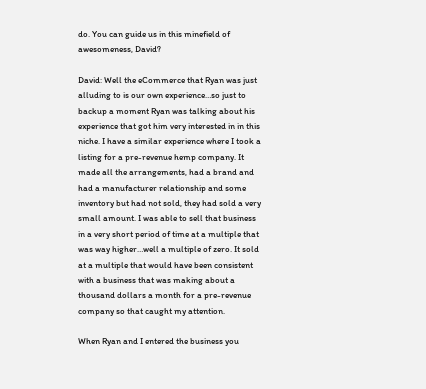do. You can guide us in this minefield of awesomeness, David?

David: Well the eCommerce that Ryan was just alluding to is our own experience…so just to backup a moment Ryan was talking about his experience that got him very interested in in this niche. I have a similar experience where I took a listing for a pre-revenue hemp company. It made all the arrangements, had a brand and had a manufacturer relationship and some inventory but had not sold, they had sold a very small amount. I was able to sell that business in a very short period of time at a multiple that was way higher…well a multiple of zero. It sold at a multiple that would have been consistent with a business that was making about a thousand dollars a month for a pre-revenue company so that caught my attention.

When Ryan and I entered the business you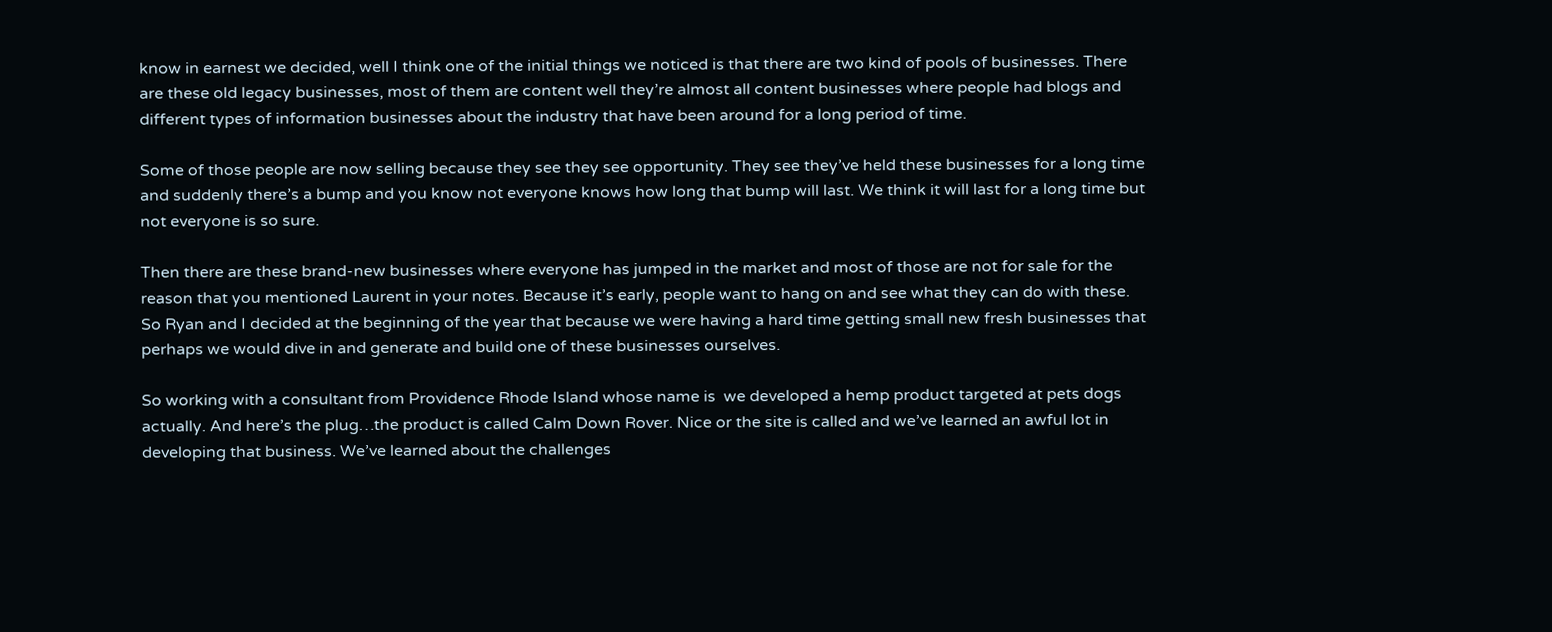know in earnest we decided, well I think one of the initial things we noticed is that there are two kind of pools of businesses. There are these old legacy businesses, most of them are content well they’re almost all content businesses where people had blogs and different types of information businesses about the industry that have been around for a long period of time.

Some of those people are now selling because they see they see opportunity. They see they’ve held these businesses for a long time and suddenly there’s a bump and you know not everyone knows how long that bump will last. We think it will last for a long time but not everyone is so sure.

Then there are these brand-new businesses where everyone has jumped in the market and most of those are not for sale for the reason that you mentioned Laurent in your notes. Because it’s early, people want to hang on and see what they can do with these. So Ryan and I decided at the beginning of the year that because we were having a hard time getting small new fresh businesses that perhaps we would dive in and generate and build one of these businesses ourselves.

So working with a consultant from Providence Rhode Island whose name is  we developed a hemp product targeted at pets dogs actually. And here’s the plug…the product is called Calm Down Rover. Nice or the site is called and we’ve learned an awful lot in developing that business. We’ve learned about the challenges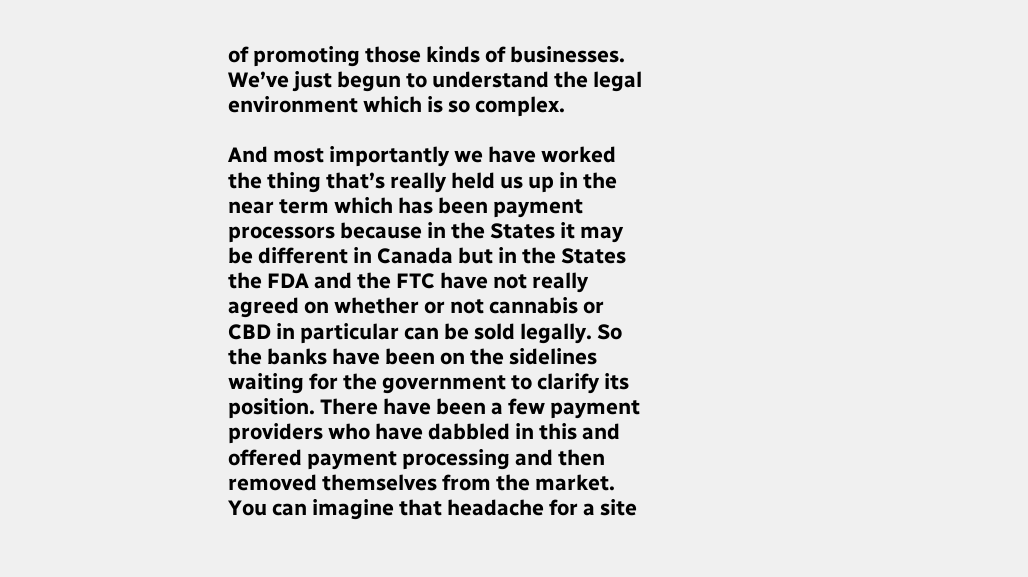of promoting those kinds of businesses. We’ve just begun to understand the legal environment which is so complex.

And most importantly we have worked the thing that’s really held us up in the near term which has been payment processors because in the States it may be different in Canada but in the States the FDA and the FTC have not really agreed on whether or not cannabis or CBD in particular can be sold legally. So the banks have been on the sidelines waiting for the government to clarify its position. There have been a few payment providers who have dabbled in this and offered payment processing and then removed themselves from the market. You can imagine that headache for a site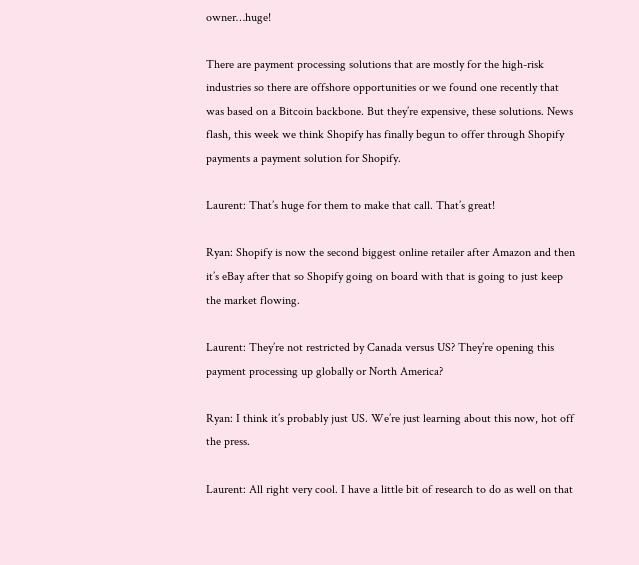owner…huge!

There are payment processing solutions that are mostly for the high-risk industries so there are offshore opportunities or we found one recently that was based on a Bitcoin backbone. But they’re expensive, these solutions. News flash, this week we think Shopify has finally begun to offer through Shopify payments a payment solution for Shopify.

Laurent: That’s huge for them to make that call. That’s great!

Ryan: Shopify is now the second biggest online retailer after Amazon and then it’s eBay after that so Shopify going on board with that is going to just keep the market flowing.

Laurent: They’re not restricted by Canada versus US? They’re opening this payment processing up globally or North America?

Ryan: I think it’s probably just US. We’re just learning about this now, hot off the press.

Laurent: All right very cool. I have a little bit of research to do as well on that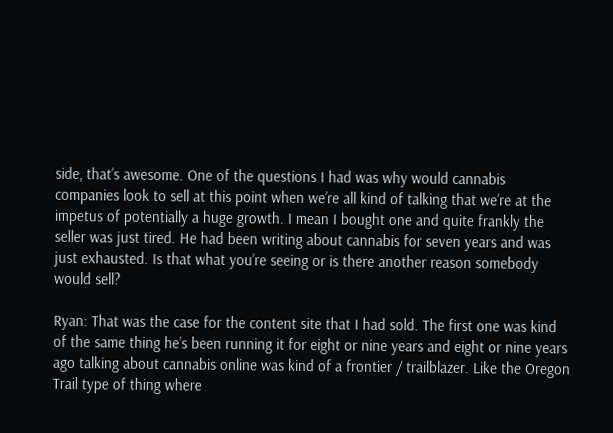side, that’s awesome. One of the questions I had was why would cannabis companies look to sell at this point when we’re all kind of talking that we’re at the impetus of potentially a huge growth. I mean I bought one and quite frankly the seller was just tired. He had been writing about cannabis for seven years and was just exhausted. Is that what you’re seeing or is there another reason somebody would sell?

Ryan: That was the case for the content site that I had sold. The first one was kind of the same thing he’s been running it for eight or nine years and eight or nine years ago talking about cannabis online was kind of a frontier / trailblazer. Like the Oregon Trail type of thing where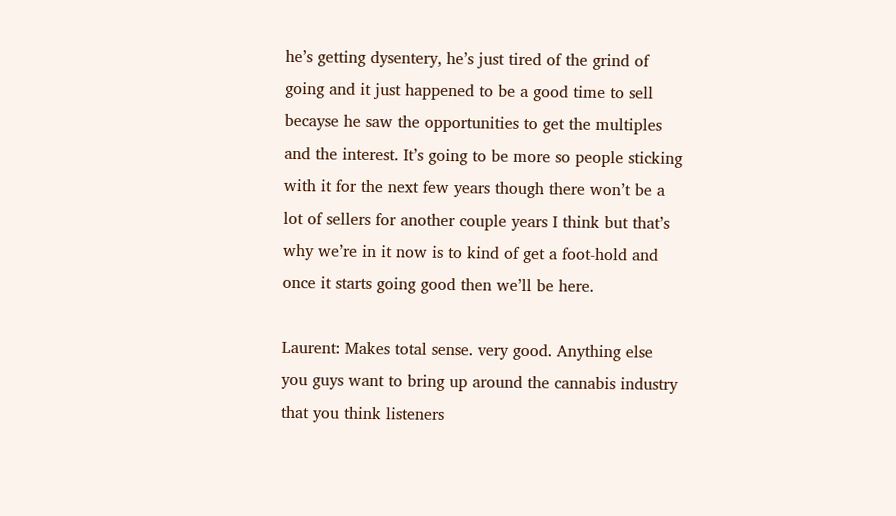he’s getting dysentery, he’s just tired of the grind of going and it just happened to be a good time to sell becayse he saw the opportunities to get the multiples and the interest. It’s going to be more so people sticking with it for the next few years though there won’t be a lot of sellers for another couple years I think but that’s why we’re in it now is to kind of get a foot-hold and once it starts going good then we’ll be here.

Laurent: Makes total sense. very good. Anything else you guys want to bring up around the cannabis industry that you think listeners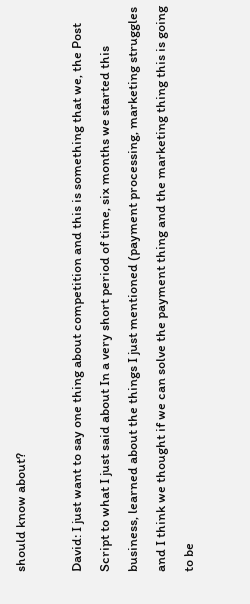should know about?

David: I just want to say one thing about competition and this is something that we, the Post Script to what I just said about In a very short period of time, six months we started this business, learned about the things I just mentioned (payment processing, marketing struggles and I think we thought if we can solve the payment thing and the marketing thing this is going to be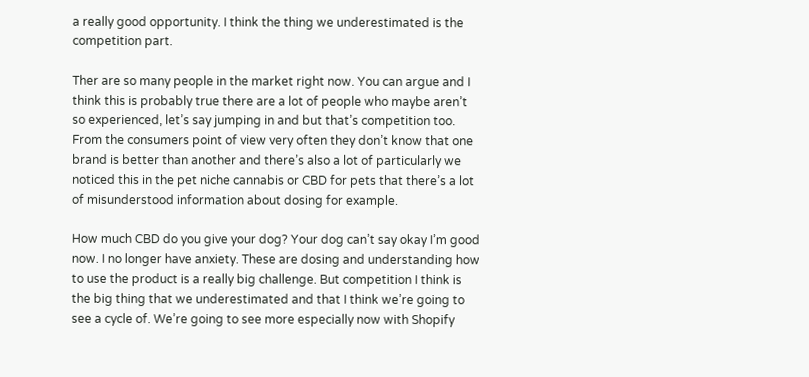a really good opportunity. I think the thing we underestimated is the competition part.

Ther are so many people in the market right now. You can argue and I think this is probably true there are a lot of people who maybe aren’t so experienced, let’s say jumping in and but that’s competition too. From the consumers point of view very often they don’t know that one brand is better than another and there’s also a lot of particularly we noticed this in the pet niche cannabis or CBD for pets that there’s a lot of misunderstood information about dosing for example.

How much CBD do you give your dog? Your dog can’t say okay I’m good now. I no longer have anxiety. These are dosing and understanding how to use the product is a really big challenge. But competition I think is the big thing that we underestimated and that I think we’re going to see a cycle of. We’re going to see more especially now with Shopify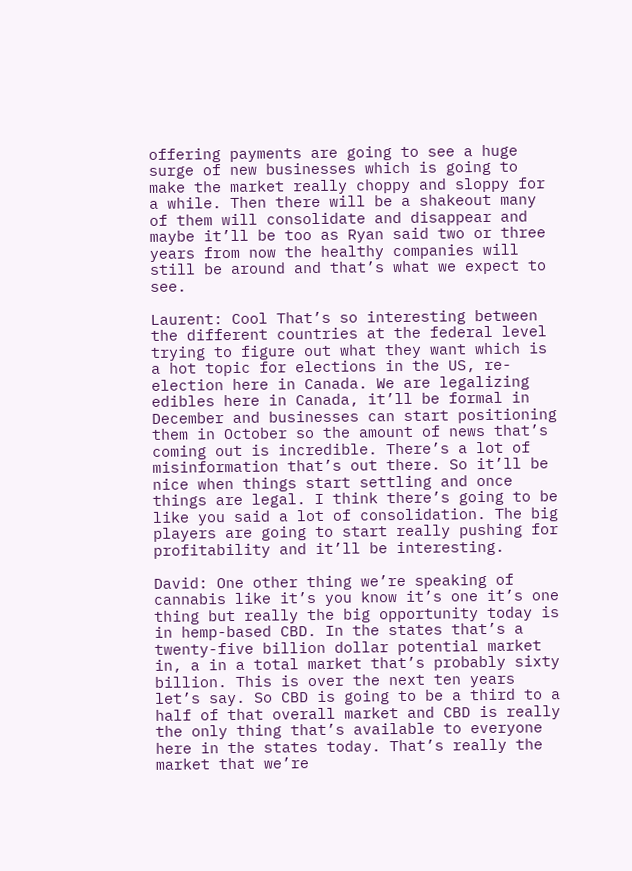offering payments are going to see a huge surge of new businesses which is going to make the market really choppy and sloppy for a while. Then there will be a shakeout many of them will consolidate and disappear and maybe it’ll be too as Ryan said two or three years from now the healthy companies will still be around and that’s what we expect to see.

Laurent: Cool That’s so interesting between the different countries at the federal level trying to figure out what they want which is a hot topic for elections in the US, re-election here in Canada. We are legalizing edibles here in Canada, it’ll be formal in December and businesses can start positioning them in October so the amount of news that’s coming out is incredible. There’s a lot of misinformation that’s out there. So it’ll be nice when things start settling and once things are legal. I think there’s going to be like you said a lot of consolidation. The big players are going to start really pushing for profitability and it’ll be interesting.

David: One other thing we’re speaking of cannabis like it’s you know it’s one it’s one thing but really the big opportunity today is in hemp-based CBD. In the states that’s a twenty-five billion dollar potential market in, a in a total market that’s probably sixty billion. This is over the next ten years let’s say. So CBD is going to be a third to a half of that overall market and CBD is really the only thing that’s available to everyone here in the states today. That’s really the market that we’re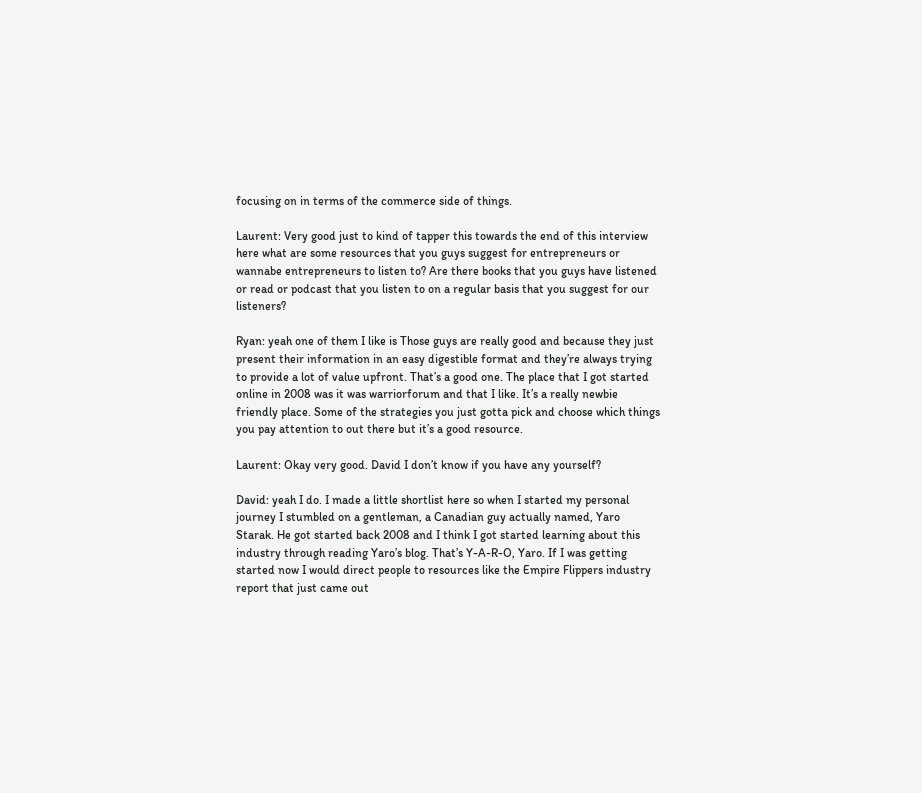focusing on in terms of the commerce side of things.

Laurent: Very good just to kind of tapper this towards the end of this interview here what are some resources that you guys suggest for entrepreneurs or wannabe entrepreneurs to listen to? Are there books that you guys have listened or read or podcast that you listen to on a regular basis that you suggest for our listeners?

Ryan: yeah one of them I like is Those guys are really good and because they just present their information in an easy digestible format and they’re always trying to provide a lot of value upfront. That’s a good one. The place that I got started online in 2008 was it was warriorforum and that I like. It’s a really newbie friendly place. Some of the strategies you just gotta pick and choose which things you pay attention to out there but it’s a good resource.

Laurent: Okay very good. David I don’t know if you have any yourself?

David: yeah I do. I made a little shortlist here so when I started my personal journey I stumbled on a gentleman, a Canadian guy actually named, Yaro Starak. He got started back 2008 and I think I got started learning about this industry through reading Yaro’s blog. That’s Y-A-R-O, Yaro. If I was getting started now I would direct people to resources like the Empire Flippers industry report that just came out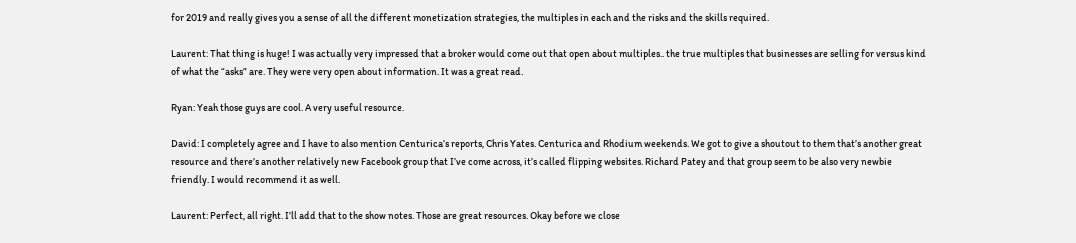for 2019 and really gives you a sense of all the different monetization strategies, the multiples in each and the risks and the skills required.

Laurent: That thing is huge! I was actually very impressed that a broker would come out that open about multiples.. the true multiples that businesses are selling for versus kind of what the “asks” are. They were very open about information. It was a great read.

Ryan: Yeah those guys are cool. A very useful resource.

David: I completely agree and I have to also mention Centurica’s reports, Chris Yates. Centurica and Rhodium weekends. We got to give a shoutout to them that’s another great resource and there’s another relatively new Facebook group that I’ve come across, it’s called flipping websites. Richard Patey and that group seem to be also very newbie friendly. I would recommend it as well.

Laurent: Perfect, all right. I’ll add that to the show notes. Those are great resources. Okay before we close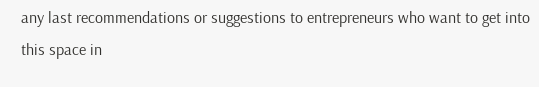any last recommendations or suggestions to entrepreneurs who want to get into this space in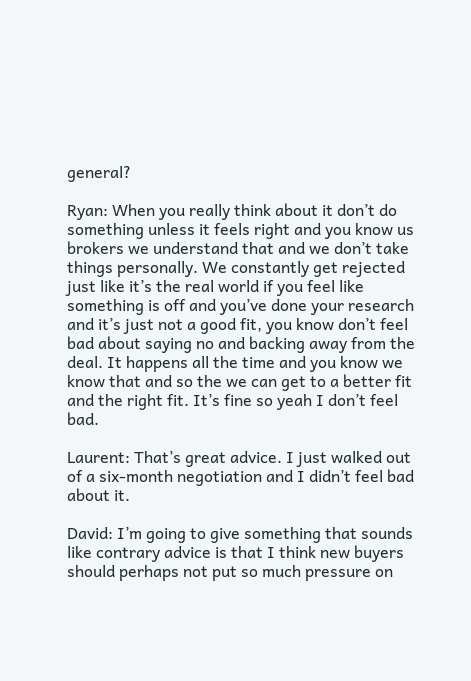general?

Ryan: When you really think about it don’t do something unless it feels right and you know us brokers we understand that and we don’t take things personally. We constantly get rejected just like it’s the real world if you feel like something is off and you’ve done your research and it’s just not a good fit, you know don’t feel bad about saying no and backing away from the deal. It happens all the time and you know we know that and so the we can get to a better fit and the right fit. It’s fine so yeah I don’t feel bad.

Laurent: That’s great advice. I just walked out of a six-month negotiation and I didn’t feel bad about it.

David: I’m going to give something that sounds like contrary advice is that I think new buyers should perhaps not put so much pressure on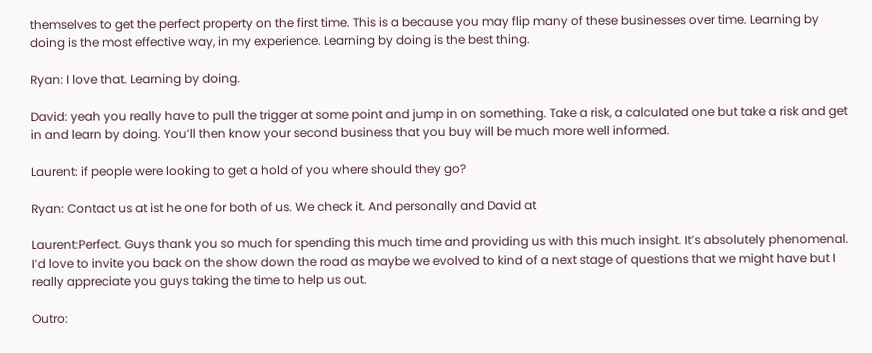themselves to get the perfect property on the first time. This is a because you may flip many of these businesses over time. Learning by doing is the most effective way, in my experience. Learning by doing is the best thing.

Ryan: I love that. Learning by doing.

David: yeah you really have to pull the trigger at some point and jump in on something. Take a risk, a calculated one but take a risk and get in and learn by doing. You’ll then know your second business that you buy will be much more well informed.

Laurent: if people were looking to get a hold of you where should they go?

Ryan: Contact us at ist he one for both of us. We check it. And personally and David at

Laurent:Perfect. Guys thank you so much for spending this much time and providing us with this much insight. It’s absolutely phenomenal. I’d love to invite you back on the show down the road as maybe we evolved to kind of a next stage of questions that we might have but I really appreciate you guys taking the time to help us out.

Outro: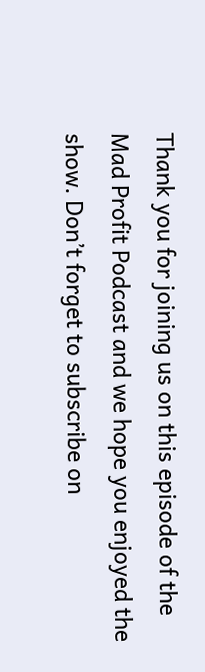Thank you for joining us on this episode of the Mad Profit Podcast and we hope you enjoyed the show. Don’t forget to subscribe on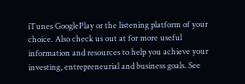iTunes GooglePlay or the listening platform of your choice. Also check us out at for more useful information and resources to help you achieve your investing, entrepreneurial and business goals. See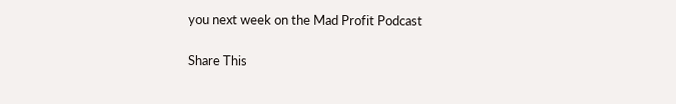you next week on the Mad Profit Podcast

Share This